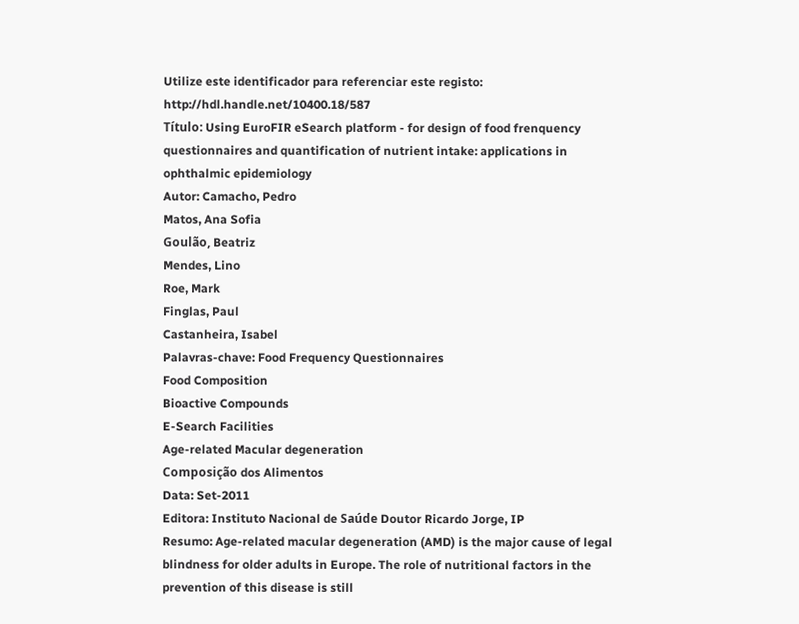Utilize este identificador para referenciar este registo: http://hdl.handle.net/10400.18/587
Título: Using EuroFIR eSearch platform - for design of food frenquency questionnaires and quantification of nutrient intake: applications in ophthalmic epidemiology
Autor: Camacho, Pedro
Matos, Ana Sofia
Goulão, Beatriz
Mendes, Lino
Roe, Mark
Finglas, Paul
Castanheira, Isabel
Palavras-chave: Food Frequency Questionnaires
Food Composition
Bioactive Compounds
E-Search Facilities
Age-related Macular degeneration
Composição dos Alimentos
Data: Set-2011
Editora: Instituto Nacional de Saúde Doutor Ricardo Jorge, IP
Resumo: Age-related macular degeneration (AMD) is the major cause of legal blindness for older adults in Europe. The role of nutritional factors in the prevention of this disease is still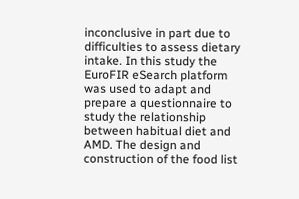inconclusive in part due to difficulties to assess dietary intake. In this study the EuroFIR eSearch platform was used to adapt and prepare a questionnaire to study the relationship between habitual diet and AMD. The design and construction of the food list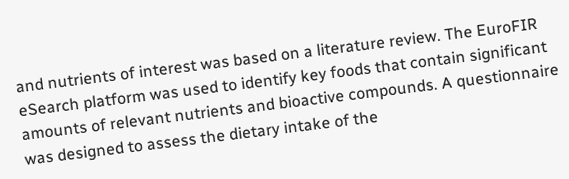and nutrients of interest was based on a literature review. The EuroFIR eSearch platform was used to identify key foods that contain significant amounts of relevant nutrients and bioactive compounds. A questionnaire was designed to assess the dietary intake of the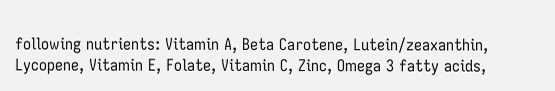following nutrients: Vitamin A, Beta Carotene, Lutein/zeaxanthin, Lycopene, Vitamin E, Folate, Vitamin C, Zinc, Omega 3 fatty acids,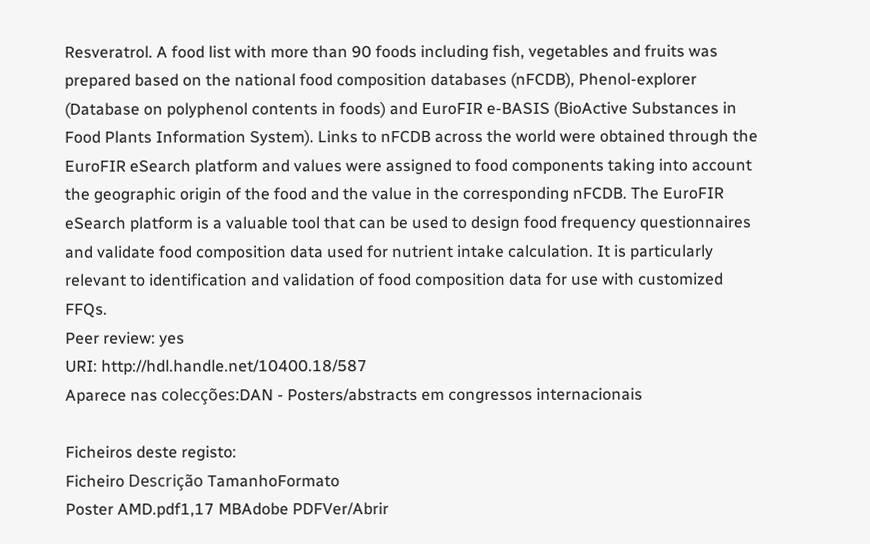Resveratrol. A food list with more than 90 foods including fish, vegetables and fruits was prepared based on the national food composition databases (nFCDB), Phenol-explorer (Database on polyphenol contents in foods) and EuroFIR e-BASIS (BioActive Substances in Food Plants Information System). Links to nFCDB across the world were obtained through the EuroFIR eSearch platform and values were assigned to food components taking into account the geographic origin of the food and the value in the corresponding nFCDB. The EuroFIR eSearch platform is a valuable tool that can be used to design food frequency questionnaires and validate food composition data used for nutrient intake calculation. It is particularly relevant to identification and validation of food composition data for use with customized FFQs.
Peer review: yes
URI: http://hdl.handle.net/10400.18/587
Aparece nas colecções:DAN - Posters/abstracts em congressos internacionais

Ficheiros deste registo:
Ficheiro Descrição TamanhoFormato
Poster AMD.pdf1,17 MBAdobe PDFVer/Abrir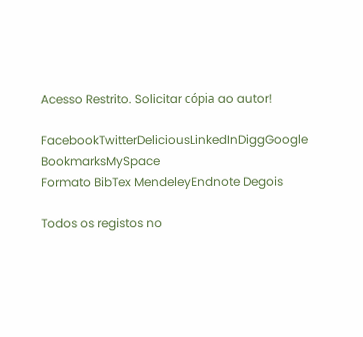Acesso Restrito. Solicitar cópia ao autor!

FacebookTwitterDeliciousLinkedInDiggGoogle BookmarksMySpace
Formato BibTex MendeleyEndnote Degois

Todos os registos no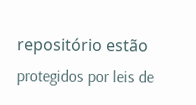repositório estão protegidos por leis de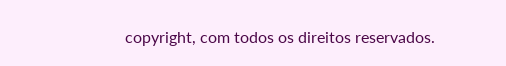copyright, com todos os direitos reservados.